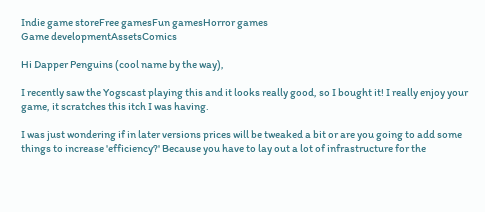Indie game storeFree gamesFun gamesHorror games
Game developmentAssetsComics

Hi Dapper Penguins (cool name by the way),

I recently saw the Yogscast playing this and it looks really good, so I bought it! I really enjoy your game, it scratches this itch I was having.

I was just wondering if in later versions prices will be tweaked a bit or are you going to add some things to increase 'efficiency?' Because you have to lay out a lot of infrastructure for the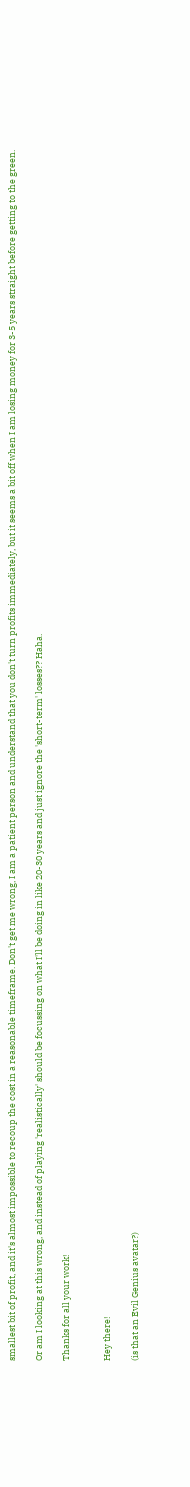smallest bit of profit, and it's almost impossible to recoup the cost in a reasonable timeframe. Don't get me wrong, I am a patient person and understand that you don't turn profits immediately, but it seems a bit off when I am losing money for 3-5 years straight before getting to the green.

Or am I looking at this wrong, and instead of playing 'realistically' should be focussing on what I'll be doing in like 20-30 years and just ignore the 'short-term' losses?? Haha.

Thanks for all your work!


Hey there!

(is that an Evil Genius avatar?)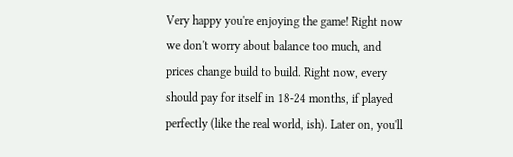Very happy you're enjoying the game! Right now we don't worry about balance too much, and prices change build to build. Right now, every should pay for itself in 18-24 months, if played perfectly (like the real world, ish). Later on, you'll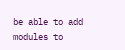be able to add modules to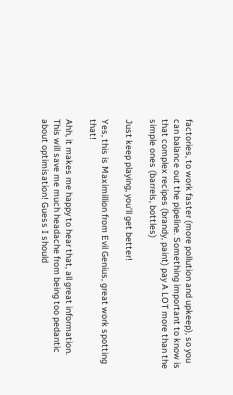factories, to work faster (more pollution and upkeep), so you can balance out the pipeline. Something important to know is that complex recipes (brandy, paint) pay A LOT more than the simple ones (barrels, bottles)

Just keep playing, you'll get better!

Yes, this is Maximillion from Evil Genius, great work spotting that!

Ahh, it makes me happy to hear that, all great information. This will save me much headache from being too pedantic about optimisation! Guess I should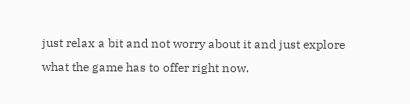just relax a bit and not worry about it and just explore what the game has to offer right now.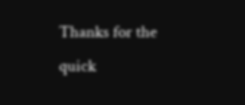Thanks for the quick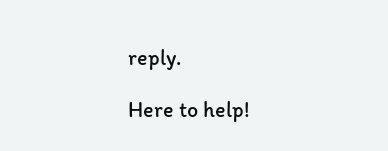reply.

Here to help!